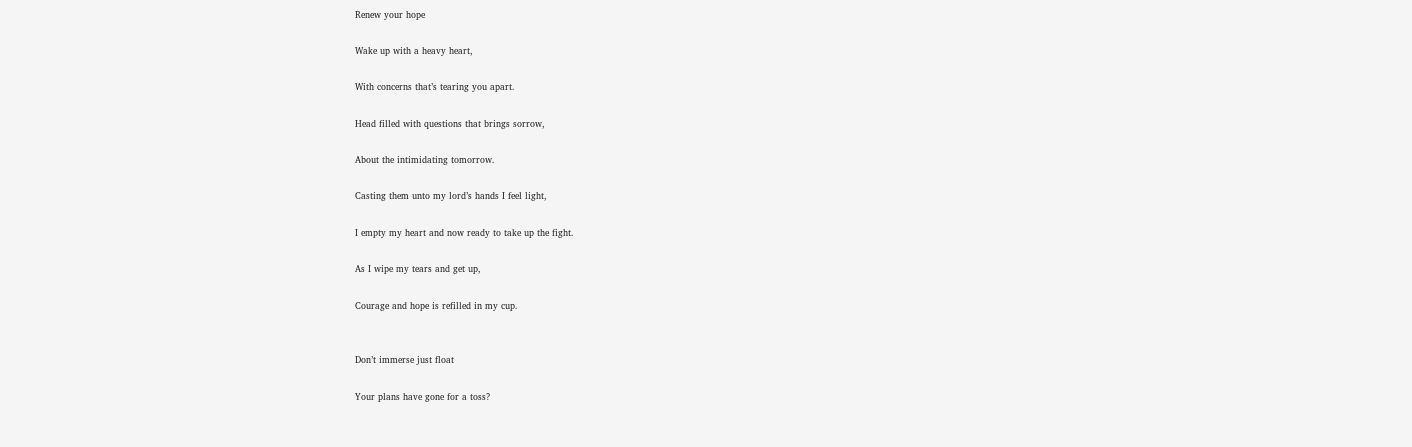Renew your hope

Wake up with a heavy heart,

With concerns that’s tearing you apart.

Head filled with questions that brings sorrow,

About the intimidating tomorrow.

Casting them unto my lord’s hands I feel light,

I empty my heart and now ready to take up the fight.

As I wipe my tears and get up,

Courage and hope is refilled in my cup.


Don’t immerse just float

Your plans have gone for a toss?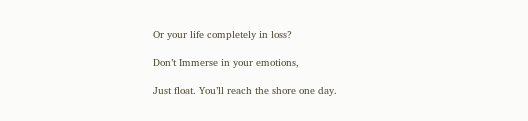Or your life completely in loss?

Don’t Immerse in your emotions,

Just float. You’ll reach the shore one day.